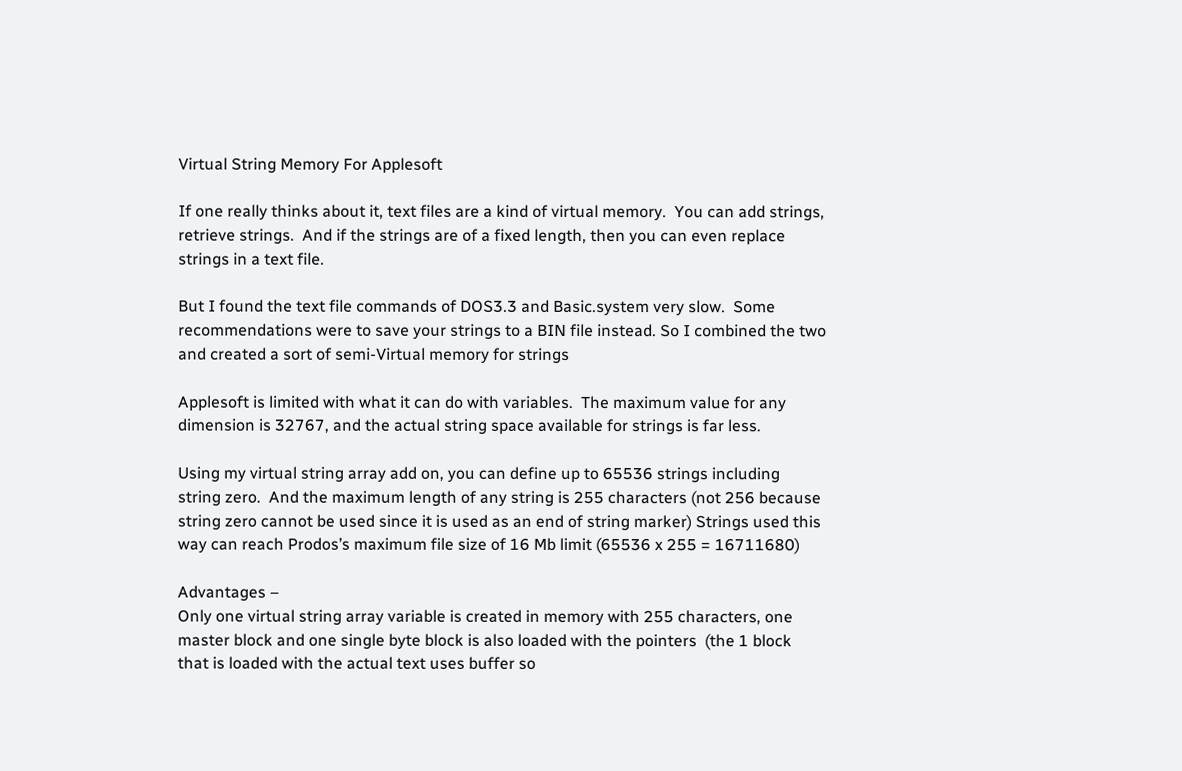Virtual String Memory For Applesoft

If one really thinks about it, text files are a kind of virtual memory.  You can add strings, retrieve strings.  And if the strings are of a fixed length, then you can even replace strings in a text file.

But I found the text file commands of DOS3.3 and Basic.system very slow.  Some recommendations were to save your strings to a BIN file instead. So I combined the two and created a sort of semi-Virtual memory for strings

Applesoft is limited with what it can do with variables.  The maximum value for any dimension is 32767, and the actual string space available for strings is far less.

Using my virtual string array add on, you can define up to 65536 strings including string zero.  And the maximum length of any string is 255 characters (not 256 because string zero cannot be used since it is used as an end of string marker) Strings used this way can reach Prodos’s maximum file size of 16 Mb limit (65536 x 255 = 16711680)

Advantages –
Only one virtual string array variable is created in memory with 255 characters, one master block and one single byte block is also loaded with the pointers  (the 1 block that is loaded with the actual text uses buffer so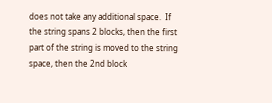does not take any additional space.  If the string spans 2 blocks, then the first part of the string is moved to the string space, then the 2nd block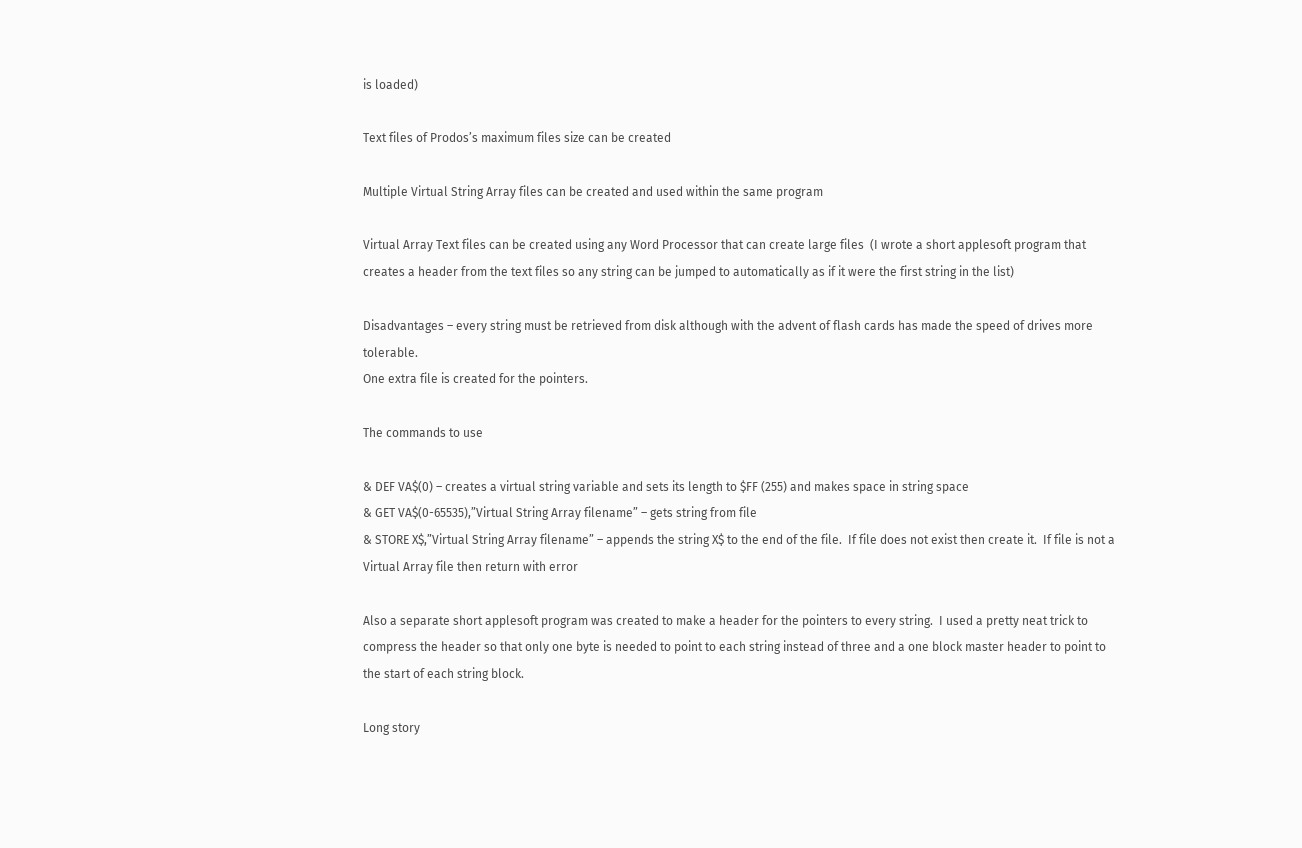is loaded)

Text files of Prodos’s maximum files size can be created

Multiple Virtual String Array files can be created and used within the same program

Virtual Array Text files can be created using any Word Processor that can create large files  (I wrote a short applesoft program that creates a header from the text files so any string can be jumped to automatically as if it were the first string in the list)

Disadvantages – every string must be retrieved from disk although with the advent of flash cards has made the speed of drives more tolerable.
One extra file is created for the pointers.

The commands to use

& DEF VA$(0) – creates a virtual string variable and sets its length to $FF (255) and makes space in string space
& GET VA$(0-65535),”Virtual String Array filename” – gets string from file
& STORE X$,”Virtual String Array filename” – appends the string X$ to the end of the file.  If file does not exist then create it.  If file is not a Virtual Array file then return with error

Also a separate short applesoft program was created to make a header for the pointers to every string.  I used a pretty neat trick to compress the header so that only one byte is needed to point to each string instead of three and a one block master header to point to the start of each string block.

Long story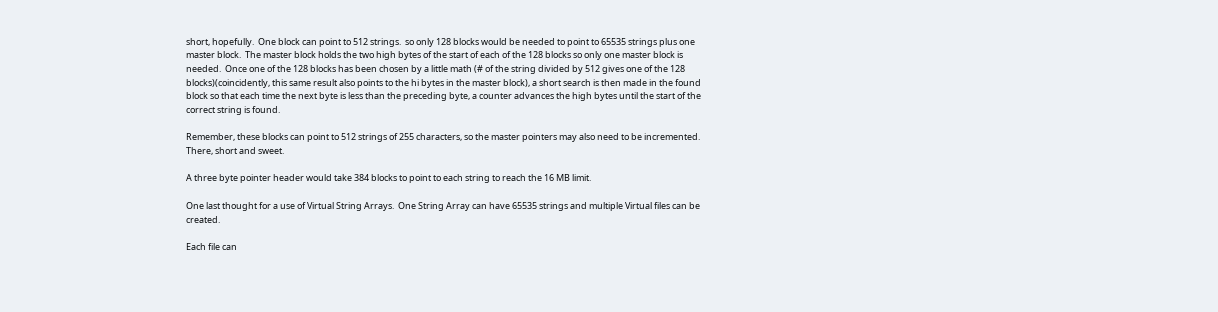short, hopefully.  One block can point to 512 strings.  so only 128 blocks would be needed to point to 65535 strings plus one master block.  The master block holds the two high bytes of the start of each of the 128 blocks so only one master block is needed.  Once one of the 128 blocks has been chosen by a little math (# of the string divided by 512 gives one of the 128 blocks)(coincidently, this same result also points to the hi bytes in the master block), a short search is then made in the found block so that each time the next byte is less than the preceding byte, a counter advances the high bytes until the start of the correct string is found.

Remember, these blocks can point to 512 strings of 255 characters, so the master pointers may also need to be incremented.  There, short and sweet.

A three byte pointer header would take 384 blocks to point to each string to reach the 16 MB limit.

One last thought for a use of Virtual String Arrays.  One String Array can have 65535 strings and multiple Virtual files can be created.

Each file can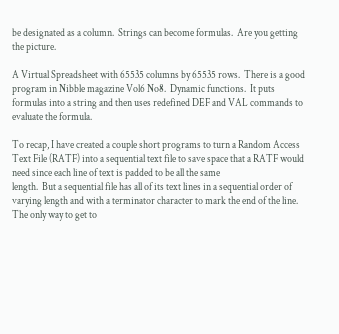be designated as a column.  Strings can become formulas.  Are you getting the picture.

A Virtual Spreadsheet with 65535 columns by 65535 rows.  There is a good program in Nibble magazine Vol6 No8.  Dynamic functions.  It puts formulas into a string and then uses redefined DEF and VAL commands to evaluate the formula.

To recap, I have created a couple short programs to turn a Random Access Text File (RATF) into a sequential text file to save space that a RATF would need since each line of text is padded to be all the same
length.  But a sequential file has all of its text lines in a sequential order of varying length and with a terminator character to mark the end of the line.  The only way to get to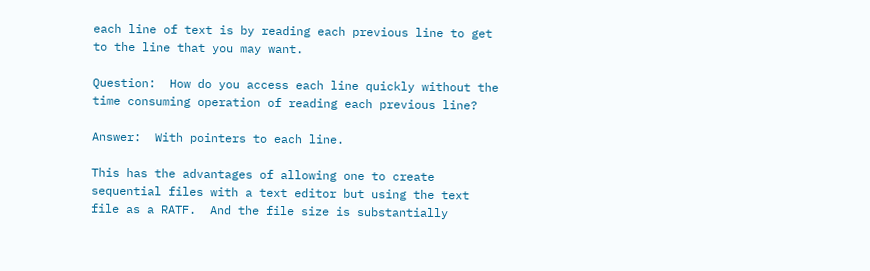each line of text is by reading each previous line to get to the line that you may want.

Question:  How do you access each line quickly without the time consuming operation of reading each previous line?

Answer:  With pointers to each line.

This has the advantages of allowing one to create sequential files with a text editor but using the text file as a RATF.  And the file size is substantially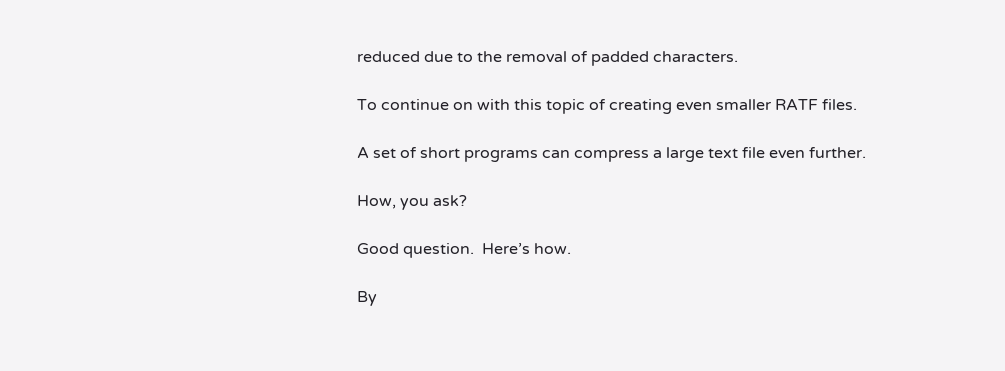reduced due to the removal of padded characters.

To continue on with this topic of creating even smaller RATF files.

A set of short programs can compress a large text file even further.

How, you ask?

Good question.  Here’s how.

By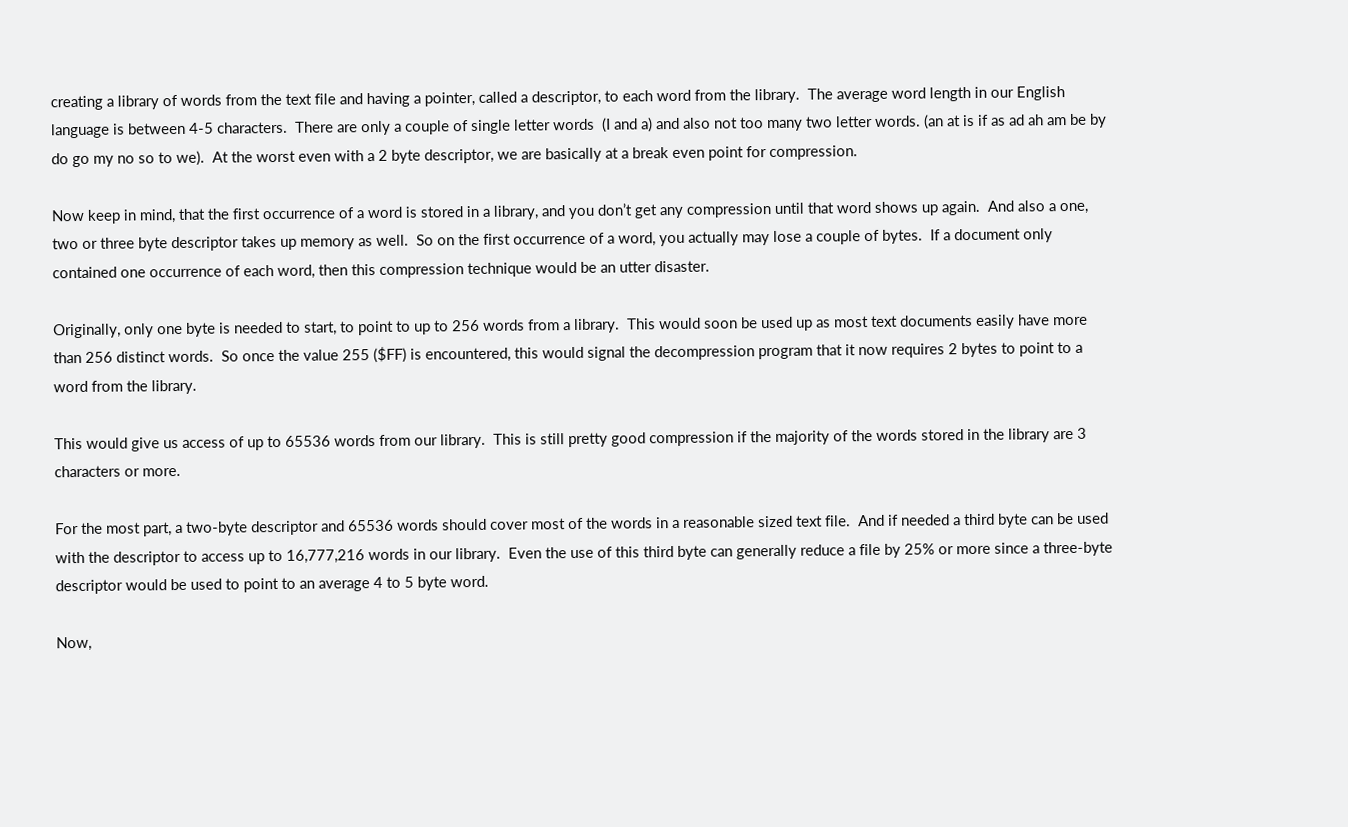creating a library of words from the text file and having a pointer, called a descriptor, to each word from the library.  The average word length in our English language is between 4-5 characters.  There are only a couple of single letter words  (I and a) and also not too many two letter words. (an at is if as ad ah am be by do go my no so to we).  At the worst even with a 2 byte descriptor, we are basically at a break even point for compression.

Now keep in mind, that the first occurrence of a word is stored in a library, and you don’t get any compression until that word shows up again.  And also a one, two or three byte descriptor takes up memory as well.  So on the first occurrence of a word, you actually may lose a couple of bytes.  If a document only contained one occurrence of each word, then this compression technique would be an utter disaster.

Originally, only one byte is needed to start, to point to up to 256 words from a library.  This would soon be used up as most text documents easily have more than 256 distinct words.  So once the value 255 ($FF) is encountered, this would signal the decompression program that it now requires 2 bytes to point to a word from the library.

This would give us access of up to 65536 words from our library.  This is still pretty good compression if the majority of the words stored in the library are 3 characters or more.

For the most part, a two-byte descriptor and 65536 words should cover most of the words in a reasonable sized text file.  And if needed a third byte can be used with the descriptor to access up to 16,777,216 words in our library.  Even the use of this third byte can generally reduce a file by 25% or more since a three-byte descriptor would be used to point to an average 4 to 5 byte word.

Now,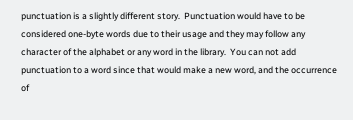punctuation is a slightly different story.  Punctuation would have to be considered one-byte words due to their usage and they may follow any character of the alphabet or any word in the library.  You can not add punctuation to a word since that would make a new word, and the occurrence of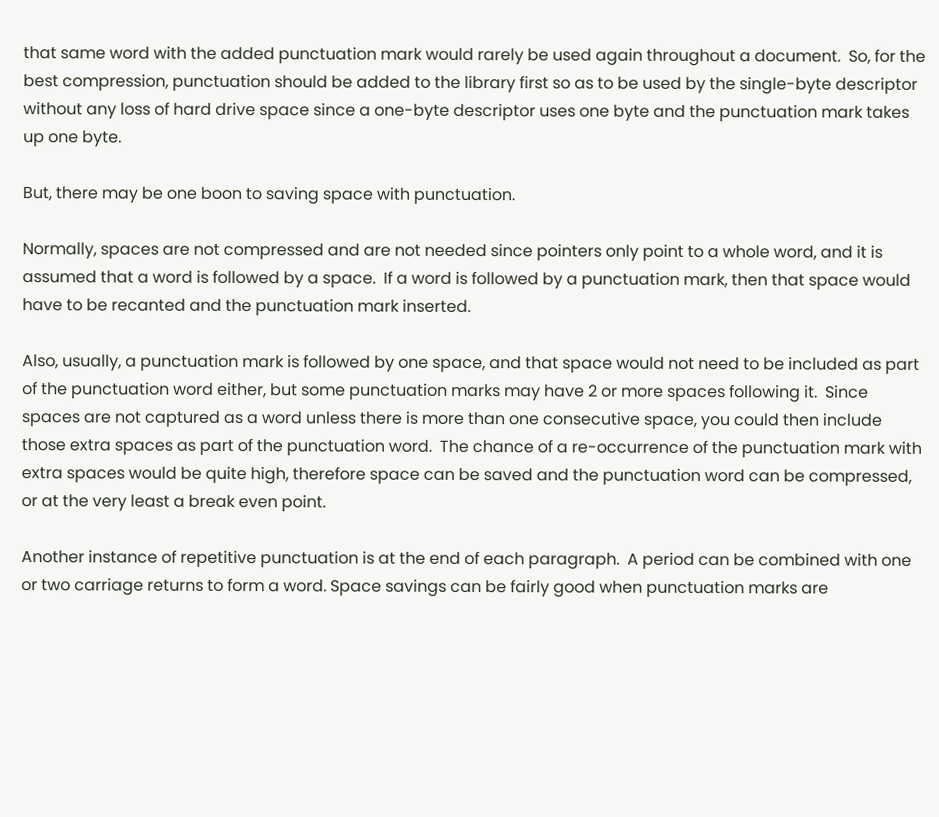that same word with the added punctuation mark would rarely be used again throughout a document.  So, for the best compression, punctuation should be added to the library first so as to be used by the single-byte descriptor without any loss of hard drive space since a one-byte descriptor uses one byte and the punctuation mark takes up one byte.

But, there may be one boon to saving space with punctuation.

Normally, spaces are not compressed and are not needed since pointers only point to a whole word, and it is assumed that a word is followed by a space.  If a word is followed by a punctuation mark, then that space would have to be recanted and the punctuation mark inserted.

Also, usually, a punctuation mark is followed by one space, and that space would not need to be included as part of the punctuation word either, but some punctuation marks may have 2 or more spaces following it.  Since spaces are not captured as a word unless there is more than one consecutive space, you could then include those extra spaces as part of the punctuation word.  The chance of a re-occurrence of the punctuation mark with extra spaces would be quite high, therefore space can be saved and the punctuation word can be compressed, or at the very least a break even point.

Another instance of repetitive punctuation is at the end of each paragraph.  A period can be combined with one or two carriage returns to form a word. Space savings can be fairly good when punctuation marks are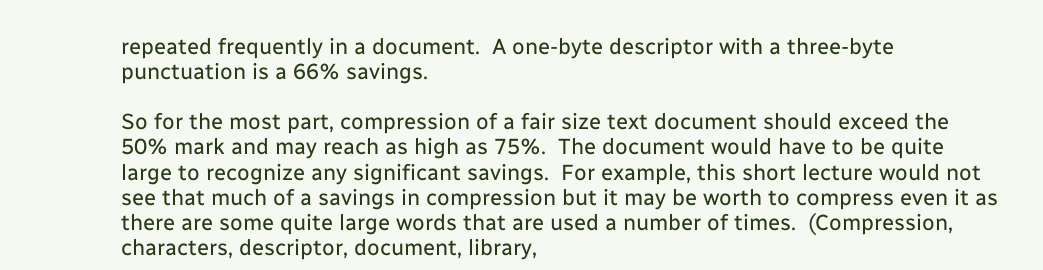repeated frequently in a document.  A one-byte descriptor with a three-byte punctuation is a 66% savings.

So for the most part, compression of a fair size text document should exceed the 50% mark and may reach as high as 75%.  The document would have to be quite large to recognize any significant savings.  For example, this short lecture would not see that much of a savings in compression but it may be worth to compress even it as there are some quite large words that are used a number of times.  (Compression, characters, descriptor, document, library,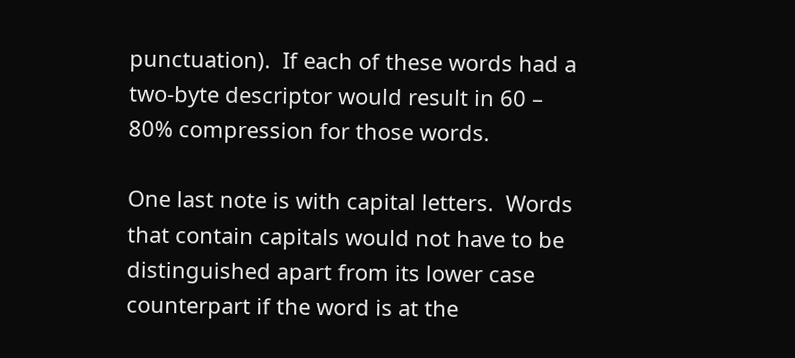punctuation).  If each of these words had a two-byte descriptor would result in 60 – 80% compression for those words.

One last note is with capital letters.  Words that contain capitals would not have to be distinguished apart from its lower case counterpart if the word is at the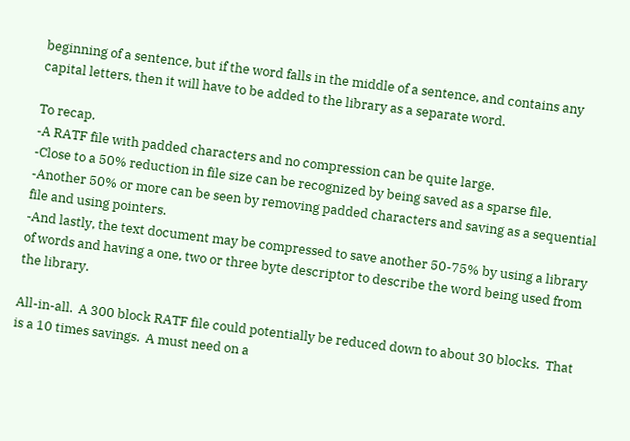beginning of a sentence, but if the word falls in the middle of a sentence, and contains any capital letters, then it will have to be added to the library as a separate word.

To recap.
-A RATF file with padded characters and no compression can be quite large.
-Close to a 50% reduction in file size can be recognized by being saved as a sparse file.
-Another 50% or more can be seen by removing padded characters and saving as a sequential file and using pointers.
-And lastly, the text document may be compressed to save another 50-75% by using a library of words and having a one, two or three byte descriptor to describe the word being used from the library.

All-in-all.  A 300 block RATF file could potentially be reduced down to about 30 blocks.  That is a 10 times savings.  A must need on a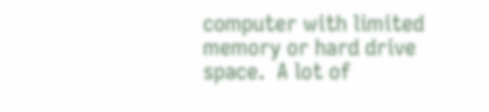computer with limited memory or hard drive space.  A lot of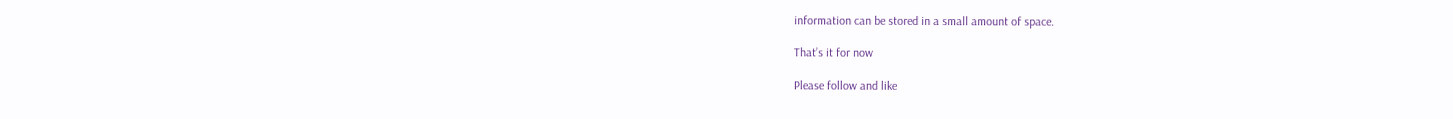information can be stored in a small amount of space.

That’s it for now

Please follow and like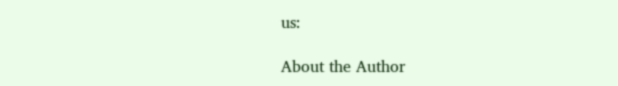us:

About the Author